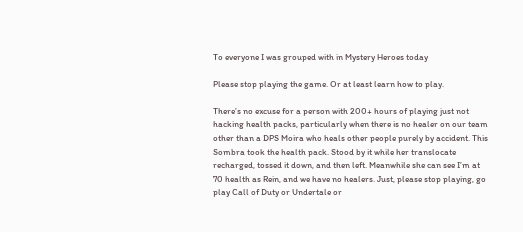To everyone I was grouped with in Mystery Heroes today

Please stop playing the game. Or at least learn how to play.

There’s no excuse for a person with 200+ hours of playing just not hacking health packs, particularly when there is no healer on our team other than a DPS Moira who heals other people purely by accident. This Sombra took the health pack. Stood by it while her translocate recharged, tossed it down, and then left. Meanwhile she can see I’m at 70 health as Rein, and we have no healers. Just, please stop playing, go play Call of Duty or Undertale or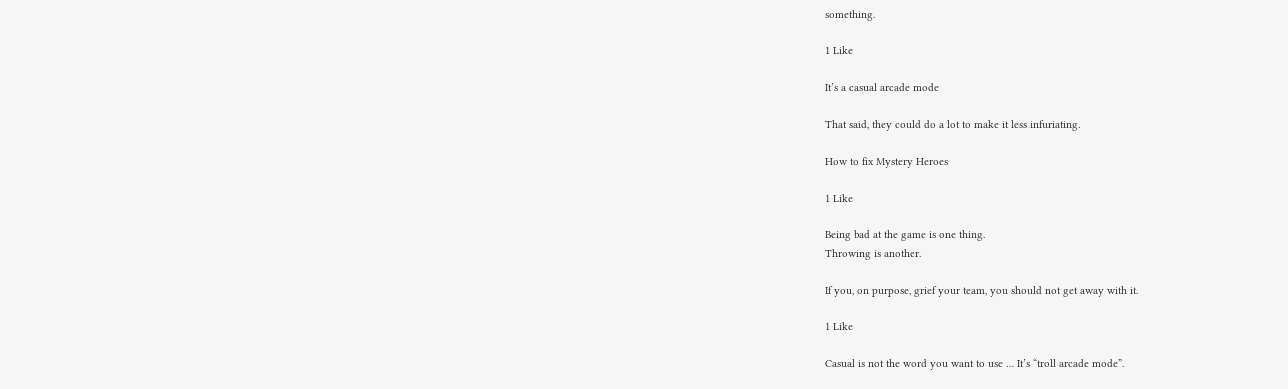something.

1 Like

It’s a casual arcade mode

That said, they could do a lot to make it less infuriating.

How to fix Mystery Heroes

1 Like

Being bad at the game is one thing.
Throwing is another.

If you, on purpose, grief your team, you should not get away with it.

1 Like

Casual is not the word you want to use … It’s “troll arcade mode”.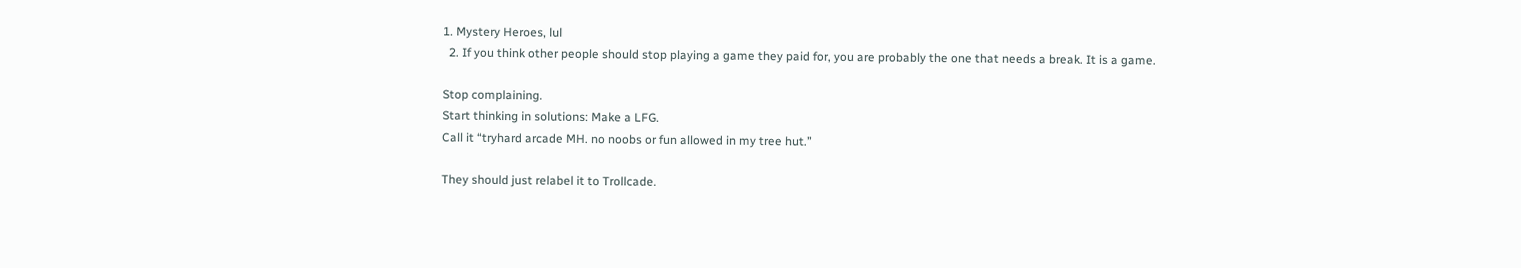1. Mystery Heroes, lul
  2. If you think other people should stop playing a game they paid for, you are probably the one that needs a break. It is a game.

Stop complaining.
Start thinking in solutions: Make a LFG.
Call it “tryhard arcade MH. no noobs or fun allowed in my tree hut.”

They should just relabel it to Trollcade.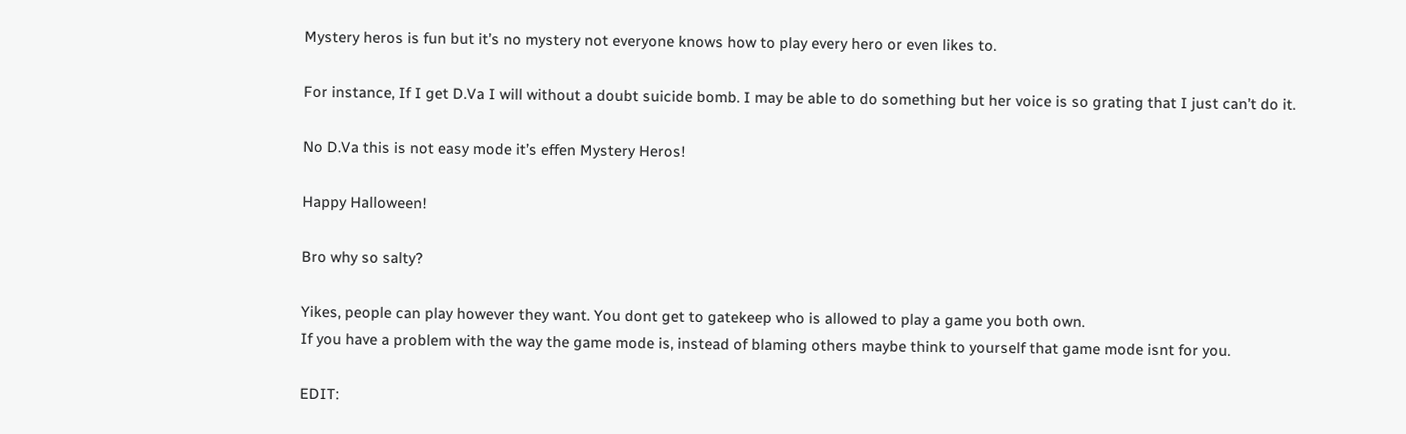Mystery heros is fun but it’s no mystery not everyone knows how to play every hero or even likes to.

For instance, If I get D.Va I will without a doubt suicide bomb. I may be able to do something but her voice is so grating that I just can’t do it.

No D.Va this is not easy mode it’s effen Mystery Heros!

Happy Halloween!

Bro why so salty?

Yikes, people can play however they want. You dont get to gatekeep who is allowed to play a game you both own.
If you have a problem with the way the game mode is, instead of blaming others maybe think to yourself that game mode isnt for you.

EDIT: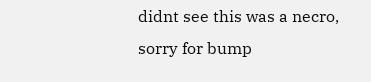didnt see this was a necro, sorry for bump